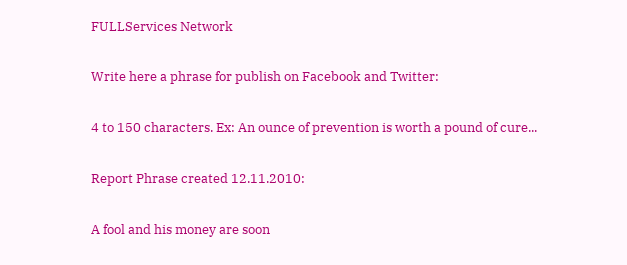FULLServices Network

Write here a phrase for publish on Facebook and Twitter:

4 to 150 characters. Ex: An ounce of prevention is worth a pound of cure...

Report Phrase created 12.11.2010:

A fool and his money are soon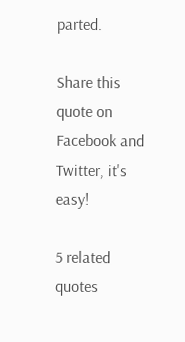parted.

Share this quote on Facebook and Twitter, it's easy!

5 related quotes